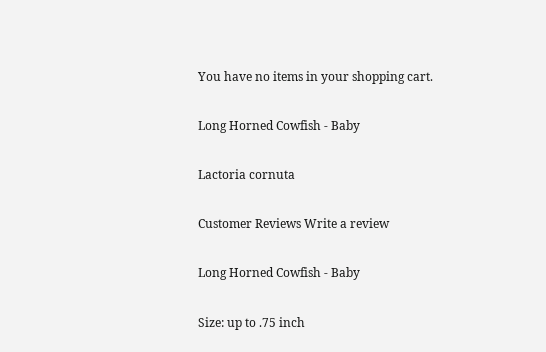You have no items in your shopping cart.

Long Horned Cowfish - Baby

Lactoria cornuta

Customer Reviews Write a review

Long Horned Cowfish - Baby

Size: up to .75 inch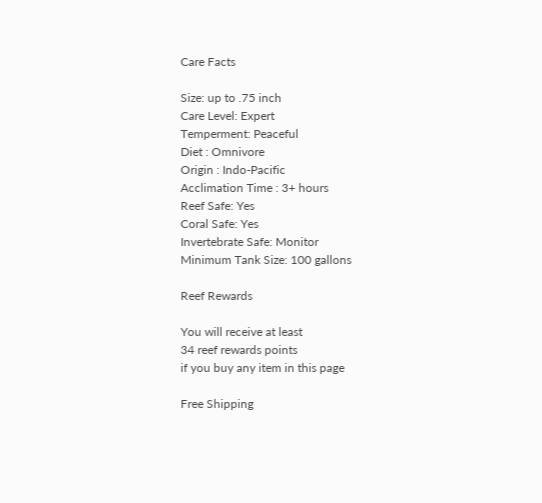Care Facts

Size: up to .75 inch
Care Level: Expert
Temperment: Peaceful
Diet : Omnivore
Origin : Indo-Pacific
Acclimation Time : 3+ hours
Reef Safe: Yes
Coral Safe: Yes
Invertebrate Safe: Monitor
Minimum Tank Size: 100 gallons

Reef Rewards

You will receive at least
34 reef rewards points
if you buy any item in this page

Free Shipping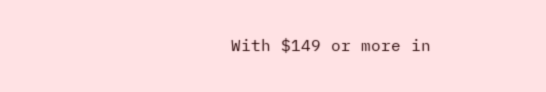With $149 or more in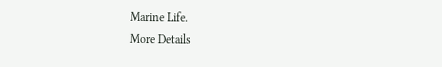Marine Life.
More Details